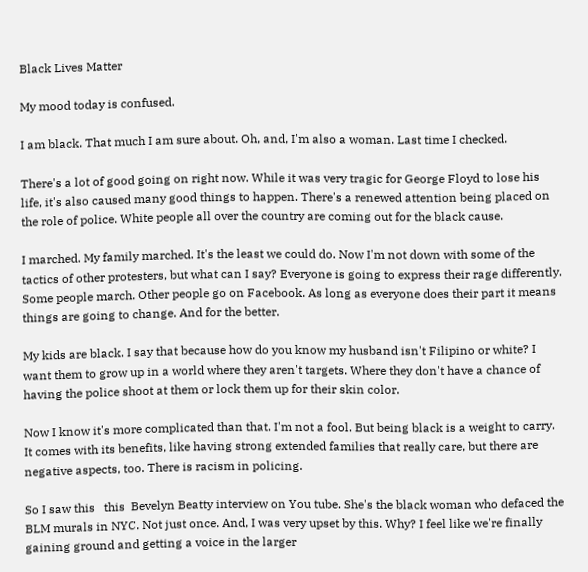Black Lives Matter

My mood today is confused.

I am black. That much I am sure about. Oh, and, I'm also a woman. Last time I checked.

There's a lot of good going on right now. While it was very tragic for George Floyd to lose his life, it's also caused many good things to happen. There's a renewed attention being placed on the role of police. White people all over the country are coming out for the black cause.

I marched. My family marched. It's the least we could do. Now I'm not down with some of the tactics of other protesters, but what can I say? Everyone is going to express their rage differently. Some people march. Other people go on Facebook. As long as everyone does their part it means things are going to change. And for the better.

My kids are black. I say that because how do you know my husband isn't Filipino or white? I want them to grow up in a world where they aren't targets. Where they don't have a chance of having the police shoot at them or lock them up for their skin color.

Now I know it's more complicated than that. I'm not a fool. But being black is a weight to carry. It comes with its benefits, like having strong extended families that really care, but there are negative aspects, too. There is racism in policing.

So I saw this   this  Bevelyn Beatty interview on You tube. She's the black woman who defaced the BLM murals in NYC. Not just once. And, I was very upset by this. Why? I feel like we're finally gaining ground and getting a voice in the larger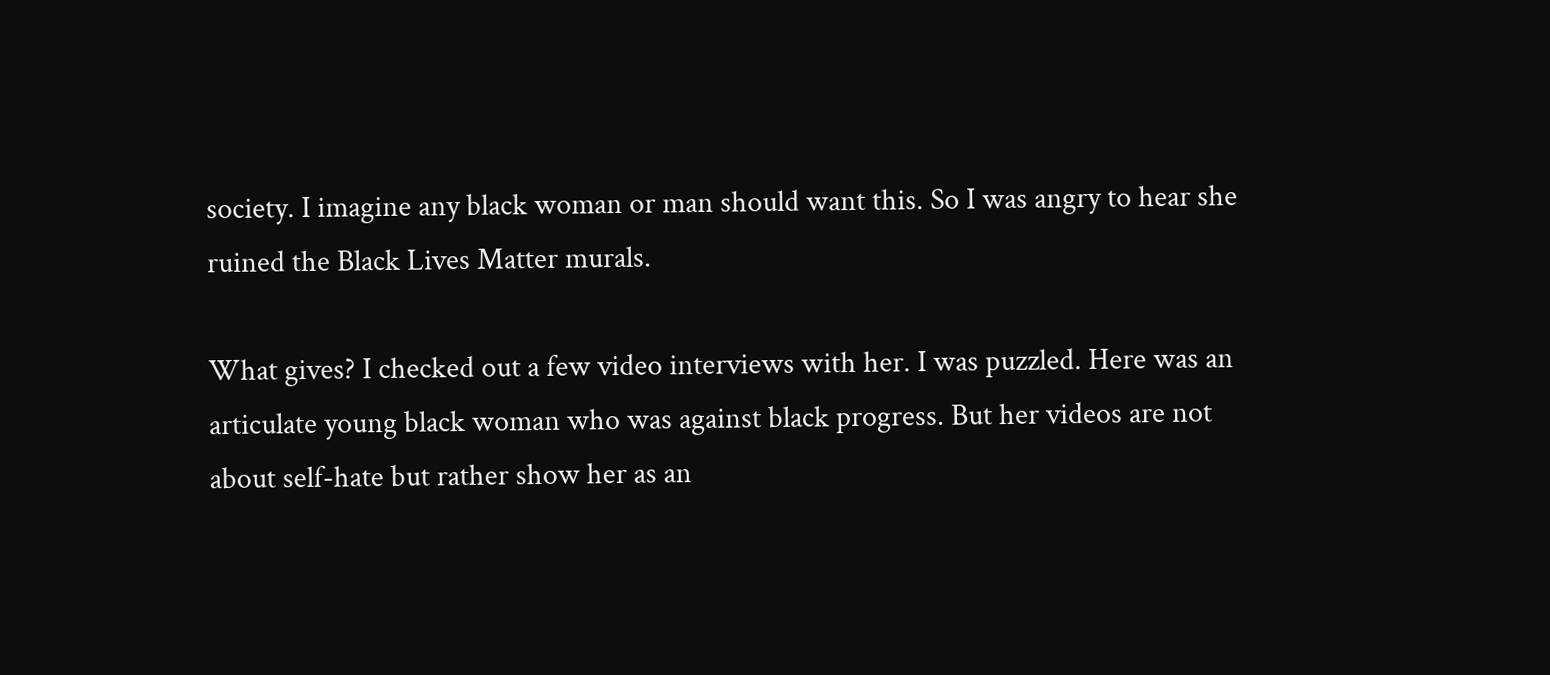society. I imagine any black woman or man should want this. So I was angry to hear she ruined the Black Lives Matter murals.

What gives? I checked out a few video interviews with her. I was puzzled. Here was an articulate young black woman who was against black progress. But her videos are not about self-hate but rather show her as an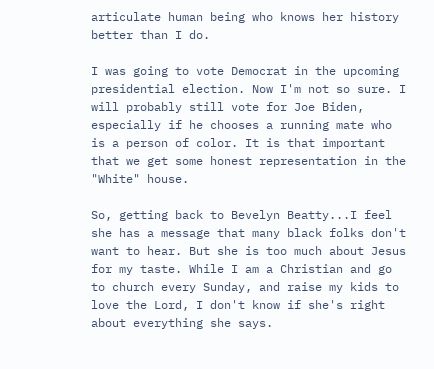articulate human being who knows her history better than I do.

I was going to vote Democrat in the upcoming presidential election. Now I'm not so sure. I will probably still vote for Joe Biden, especially if he chooses a running mate who is a person of color. It is that important that we get some honest representation in the "White" house.

So, getting back to Bevelyn Beatty...I feel she has a message that many black folks don't want to hear. But she is too much about Jesus for my taste. While I am a Christian and go to church every Sunday, and raise my kids to love the Lord, I don't know if she's right about everything she says.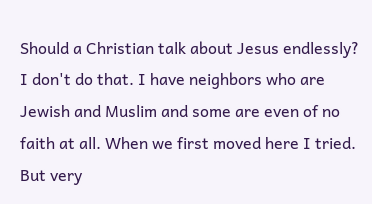Should a Christian talk about Jesus endlessly? I don't do that. I have neighbors who are Jewish and Muslim and some are even of no faith at all. When we first moved here I tried. But very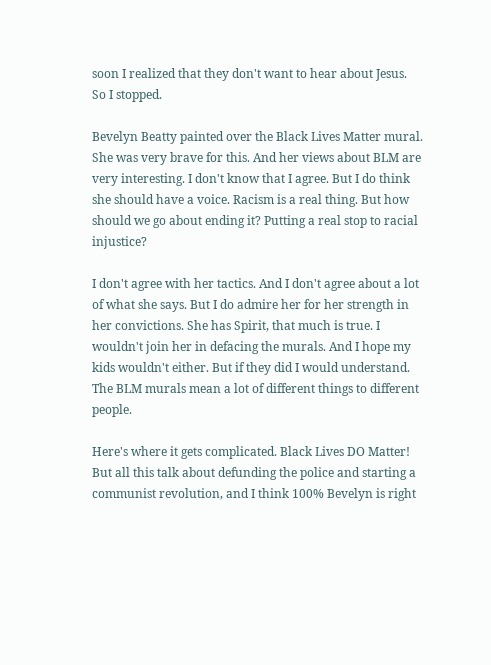soon I realized that they don't want to hear about Jesus. So I stopped.

Bevelyn Beatty painted over the Black Lives Matter mural. She was very brave for this. And her views about BLM are very interesting. I don't know that I agree. But I do think she should have a voice. Racism is a real thing. But how should we go about ending it? Putting a real stop to racial injustice?

I don't agree with her tactics. And I don't agree about a lot of what she says. But I do admire her for her strength in her convictions. She has Spirit, that much is true. I wouldn't join her in defacing the murals. And I hope my kids wouldn't either. But if they did I would understand. The BLM murals mean a lot of different things to different people.

Here's where it gets complicated. Black Lives DO Matter! But all this talk about defunding the police and starting a communist revolution, and I think 100% Bevelyn is right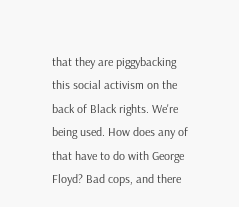that they are piggybacking this social activism on the back of Black rights. We're being used. How does any of that have to do with George Floyd? Bad cops, and there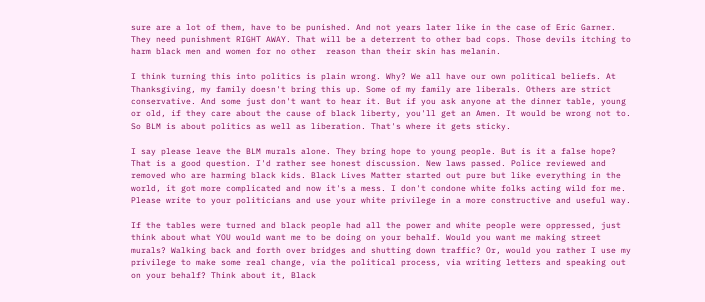sure are a lot of them, have to be punished. And not years later like in the case of Eric Garner. They need punishment RIGHT AWAY. That will be a deterrent to other bad cops. Those devils itching to harm black men and women for no other  reason than their skin has melanin.

I think turning this into politics is plain wrong. Why? We all have our own political beliefs. At Thanksgiving, my family doesn't bring this up. Some of my family are liberals. Others are strict conservative. And some just don't want to hear it. But if you ask anyone at the dinner table, young or old, if they care about the cause of black liberty, you'll get an Amen. It would be wrong not to. So BLM is about politics as well as liberation. That's where it gets sticky.

I say please leave the BLM murals alone. They bring hope to young people. But is it a false hope? That is a good question. I'd rather see honest discussion. New laws passed. Police reviewed and removed who are harming black kids. Black Lives Matter started out pure but like everything in the world, it got more complicated and now it's a mess. I don't condone white folks acting wild for me. Please write to your politicians and use your white privilege in a more constructive and useful way.

If the tables were turned and black people had all the power and white people were oppressed, just think about what YOU would want me to be doing on your behalf. Would you want me making street murals? Walking back and forth over bridges and shutting down traffic? Or, would you rather I use my privilege to make some real change, via the political process, via writing letters and speaking out on your behalf? Think about it, Black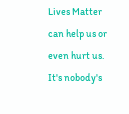Lives Matter can help us or even hurt us. It's nobody's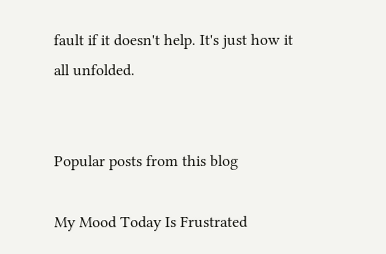fault if it doesn't help. It's just how it all unfolded.


Popular posts from this blog

My Mood Today Is Frustrated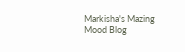Markisha's Mazing Mood Blog